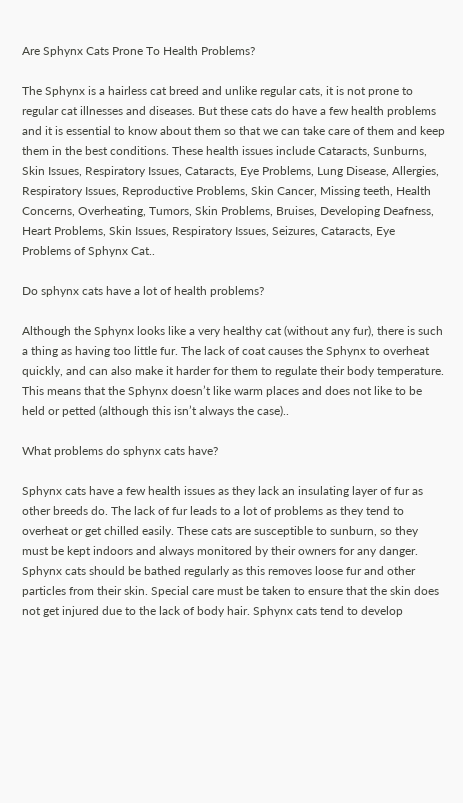Are Sphynx Cats Prone To Health Problems?

The Sphynx is a hairless cat breed and unlike regular cats, it is not prone to regular cat illnesses and diseases. But these cats do have a few health problems and it is essential to know about them so that we can take care of them and keep them in the best conditions. These health issues include Cataracts, Sunburns, Skin Issues, Respiratory Issues, Cataracts, Eye Problems, Lung Disease, Allergies, Respiratory Issues, Reproductive Problems, Skin Cancer, Missing teeth, Health Concerns, Overheating, Tumors, Skin Problems, Bruises, Developing Deafness, Heart Problems, Skin Issues, Respiratory Issues, Seizures, Cataracts, Eye Problems of Sphynx Cat..

Do sphynx cats have a lot of health problems?

Although the Sphynx looks like a very healthy cat (without any fur), there is such a thing as having too little fur. The lack of coat causes the Sphynx to overheat quickly, and can also make it harder for them to regulate their body temperature. This means that the Sphynx doesn’t like warm places and does not like to be held or petted (although this isn’t always the case)..

What problems do sphynx cats have?

Sphynx cats have a few health issues as they lack an insulating layer of fur as other breeds do. The lack of fur leads to a lot of problems as they tend to overheat or get chilled easily. These cats are susceptible to sunburn, so they must be kept indoors and always monitored by their owners for any danger. Sphynx cats should be bathed regularly as this removes loose fur and other particles from their skin. Special care must be taken to ensure that the skin does not get injured due to the lack of body hair. Sphynx cats tend to develop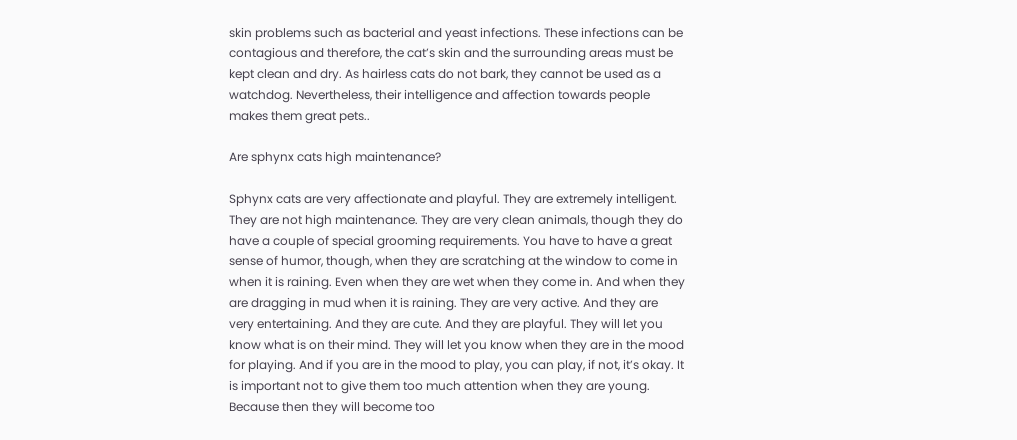skin problems such as bacterial and yeast infections. These infections can be contagious and therefore, the cat’s skin and the surrounding areas must be kept clean and dry. As hairless cats do not bark, they cannot be used as a watchdog. Nevertheless, their intelligence and affection towards people makes them great pets..

Are sphynx cats high maintenance?

Sphynx cats are very affectionate and playful. They are extremely intelligent. They are not high maintenance. They are very clean animals, though they do have a couple of special grooming requirements. You have to have a great sense of humor, though, when they are scratching at the window to come in when it is raining. Even when they are wet when they come in. And when they are dragging in mud when it is raining. They are very active. And they are very entertaining. And they are cute. And they are playful. They will let you know what is on their mind. They will let you know when they are in the mood for playing. And if you are in the mood to play, you can play, if not, it’s okay. It is important not to give them too much attention when they are young. Because then they will become too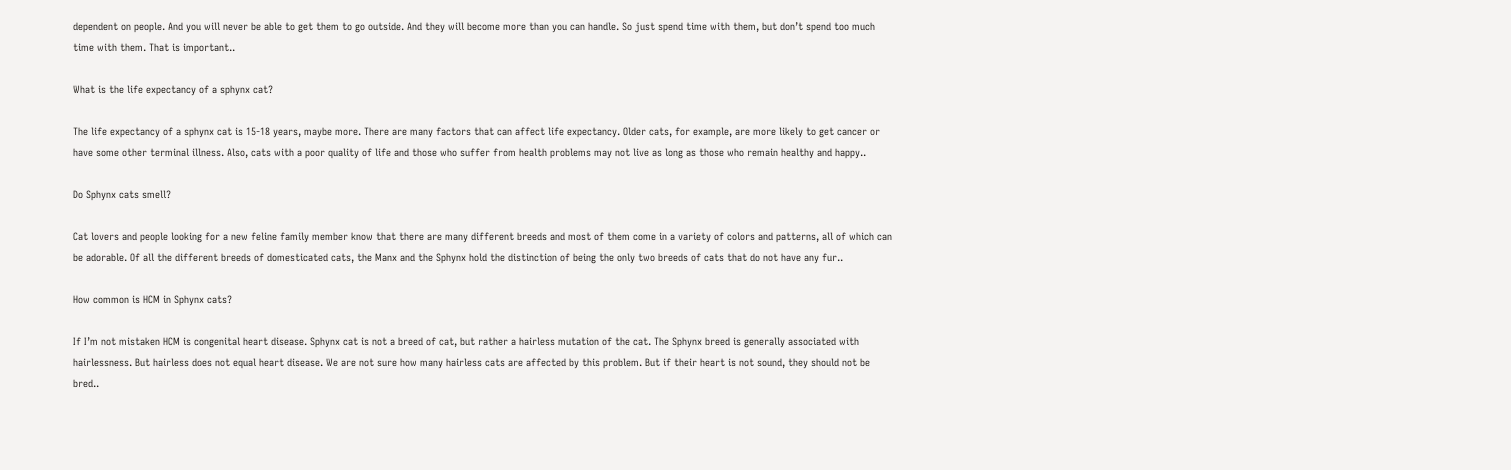dependent on people. And you will never be able to get them to go outside. And they will become more than you can handle. So just spend time with them, but don’t spend too much time with them. That is important..

What is the life expectancy of a sphynx cat?

The life expectancy of a sphynx cat is 15-18 years, maybe more. There are many factors that can affect life expectancy. Older cats, for example, are more likely to get cancer or have some other terminal illness. Also, cats with a poor quality of life and those who suffer from health problems may not live as long as those who remain healthy and happy..

Do Sphynx cats smell?

Cat lovers and people looking for a new feline family member know that there are many different breeds and most of them come in a variety of colors and patterns, all of which can be adorable. Of all the different breeds of domesticated cats, the Manx and the Sphynx hold the distinction of being the only two breeds of cats that do not have any fur..

How common is HCM in Sphynx cats?

If I’m not mistaken HCM is congenital heart disease. Sphynx cat is not a breed of cat, but rather a hairless mutation of the cat. The Sphynx breed is generally associated with hairlessness. But hairless does not equal heart disease. We are not sure how many hairless cats are affected by this problem. But if their heart is not sound, they should not be bred..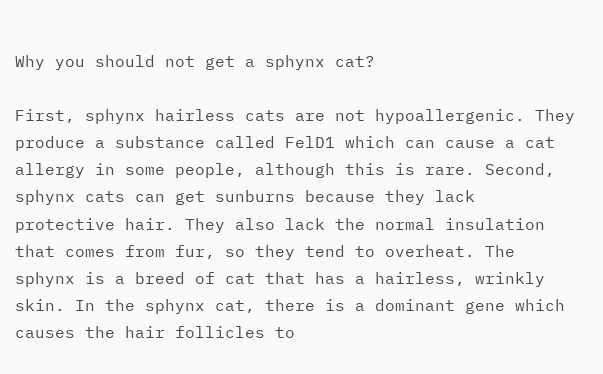Why you should not get a sphynx cat?

First, sphynx hairless cats are not hypoallergenic. They produce a substance called FelD1 which can cause a cat allergy in some people, although this is rare. Second, sphynx cats can get sunburns because they lack protective hair. They also lack the normal insulation that comes from fur, so they tend to overheat. The sphynx is a breed of cat that has a hairless, wrinkly skin. In the sphynx cat, there is a dominant gene which causes the hair follicles to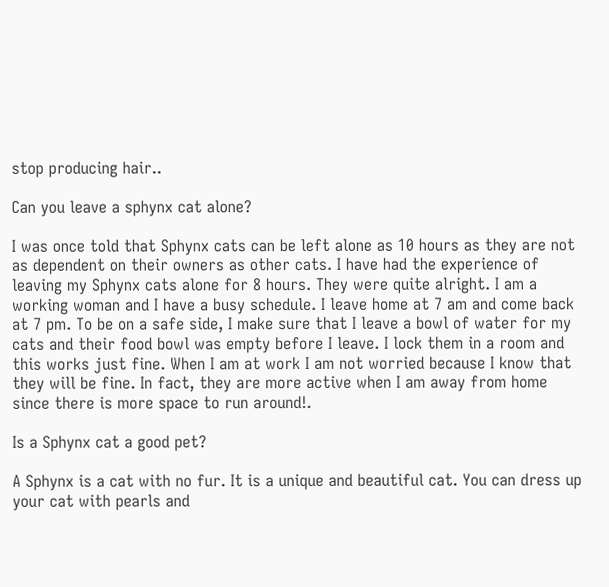stop producing hair..

Can you leave a sphynx cat alone?

I was once told that Sphynx cats can be left alone as 10 hours as they are not as dependent on their owners as other cats. I have had the experience of leaving my Sphynx cats alone for 8 hours. They were quite alright. I am a working woman and I have a busy schedule. I leave home at 7 am and come back at 7 pm. To be on a safe side, I make sure that I leave a bowl of water for my cats and their food bowl was empty before I leave. I lock them in a room and this works just fine. When I am at work I am not worried because I know that they will be fine. In fact, they are more active when I am away from home since there is more space to run around!.

Is a Sphynx cat a good pet?

A Sphynx is a cat with no fur. It is a unique and beautiful cat. You can dress up your cat with pearls and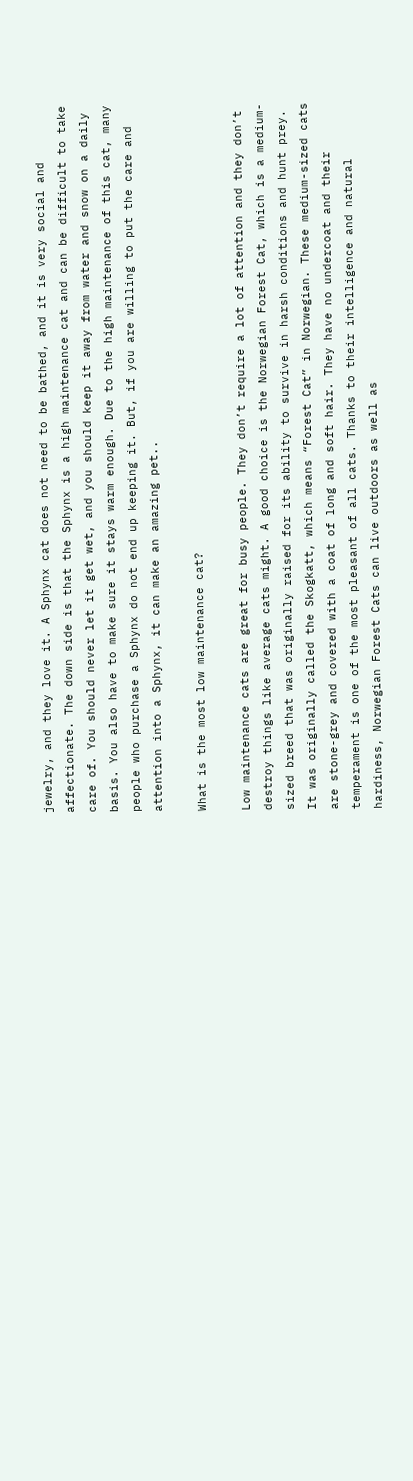jewelry, and they love it. A Sphynx cat does not need to be bathed, and it is very social and affectionate. The down side is that the Sphynx is a high maintenance cat and can be difficult to take care of. You should never let it get wet, and you should keep it away from water and snow on a daily basis. You also have to make sure it stays warm enough. Due to the high maintenance of this cat, many people who purchase a Sphynx do not end up keeping it. But, if you are willing to put the care and attention into a Sphynx, it can make an amazing pet..

What is the most low maintenance cat?

Low maintenance cats are great for busy people. They don’t require a lot of attention and they don’t destroy things like average cats might. A good choice is the Norwegian Forest Cat, which is a medium-sized breed that was originally raised for its ability to survive in harsh conditions and hunt prey. It was originally called the Skogkatt, which means “Forest Cat” in Norwegian. These medium-sized cats are stone-grey and covered with a coat of long and soft hair. They have no undercoat and their temperament is one of the most pleasant of all cats. Thanks to their intelligence and natural hardiness, Norwegian Forest Cats can live outdoors as well as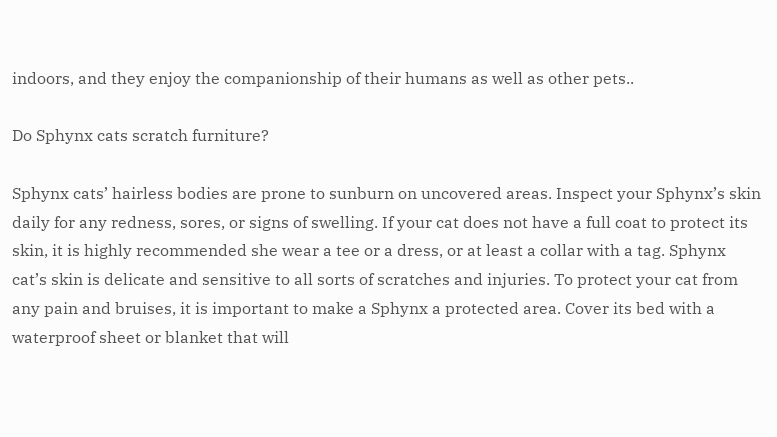indoors, and they enjoy the companionship of their humans as well as other pets..

Do Sphynx cats scratch furniture?

Sphynx cats’ hairless bodies are prone to sunburn on uncovered areas. Inspect your Sphynx’s skin daily for any redness, sores, or signs of swelling. If your cat does not have a full coat to protect its skin, it is highly recommended she wear a tee or a dress, or at least a collar with a tag. Sphynx cat’s skin is delicate and sensitive to all sorts of scratches and injuries. To protect your cat from any pain and bruises, it is important to make a Sphynx a protected area. Cover its bed with a waterproof sheet or blanket that will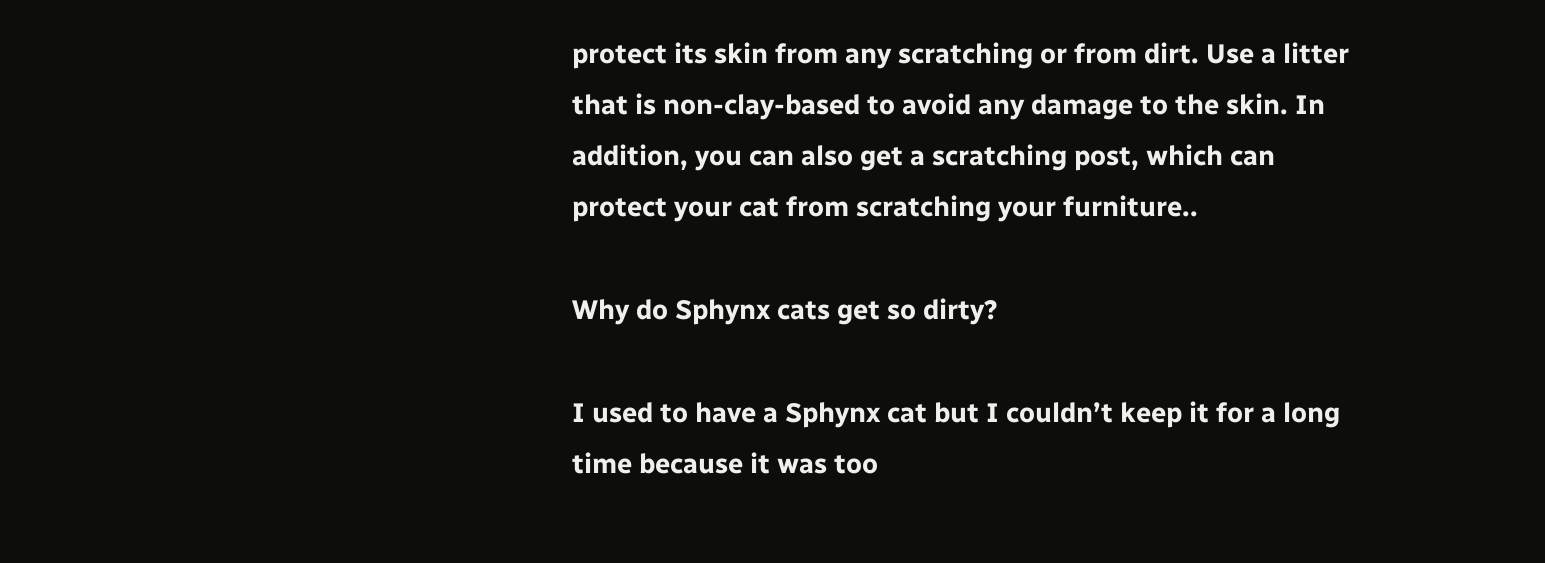protect its skin from any scratching or from dirt. Use a litter that is non-clay-based to avoid any damage to the skin. In addition, you can also get a scratching post, which can protect your cat from scratching your furniture..

Why do Sphynx cats get so dirty?

I used to have a Sphynx cat but I couldn’t keep it for a long time because it was too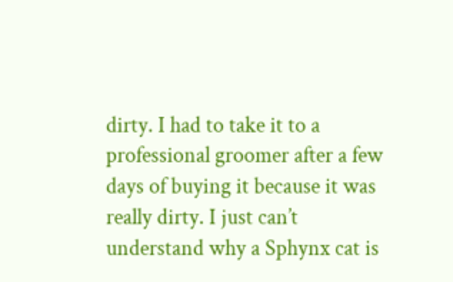dirty. I had to take it to a professional groomer after a few days of buying it because it was really dirty. I just can’t understand why a Sphynx cat is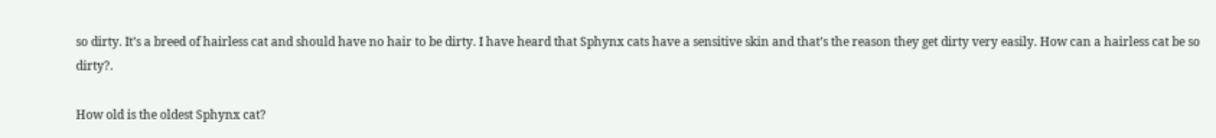so dirty. It’s a breed of hairless cat and should have no hair to be dirty. I have heard that Sphynx cats have a sensitive skin and that’s the reason they get dirty very easily. How can a hairless cat be so dirty?.

How old is the oldest Sphynx cat?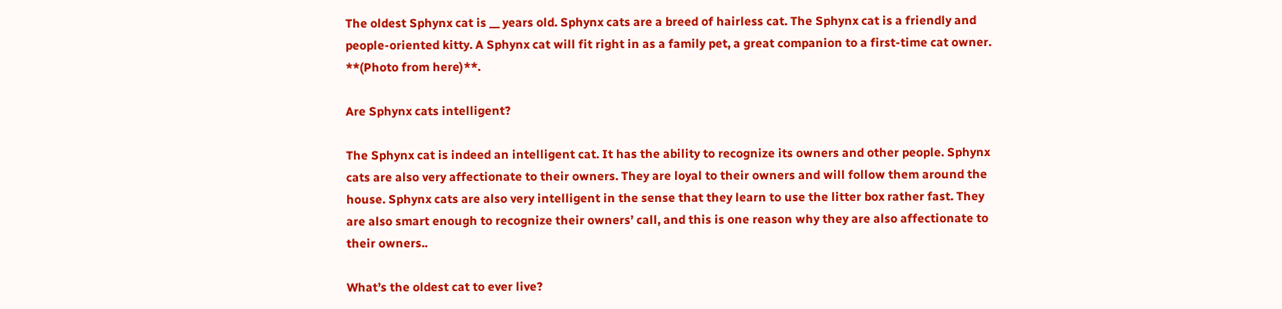The oldest Sphynx cat is __ years old. Sphynx cats are a breed of hairless cat. The Sphynx cat is a friendly and people-oriented kitty. A Sphynx cat will fit right in as a family pet, a great companion to a first-time cat owner. **(Photo from here)**.

Are Sphynx cats intelligent?

The Sphynx cat is indeed an intelligent cat. It has the ability to recognize its owners and other people. Sphynx cats are also very affectionate to their owners. They are loyal to their owners and will follow them around the house. Sphynx cats are also very intelligent in the sense that they learn to use the litter box rather fast. They are also smart enough to recognize their owners’ call, and this is one reason why they are also affectionate to their owners..

What’s the oldest cat to ever live?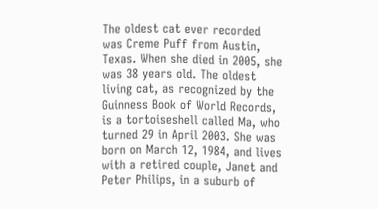The oldest cat ever recorded was Creme Puff from Austin, Texas. When she died in 2005, she was 38 years old. The oldest living cat, as recognized by the Guinness Book of World Records, is a tortoiseshell called Ma, who turned 29 in April 2003. She was born on March 12, 1984, and lives with a retired couple, Janet and Peter Philips, in a suburb of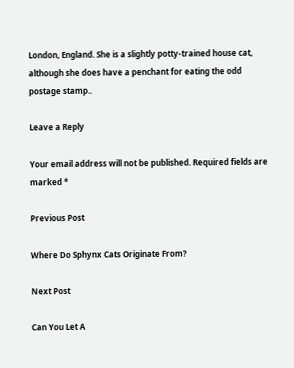London, England. She is a slightly potty-trained house cat, although she does have a penchant for eating the odd postage stamp..

Leave a Reply

Your email address will not be published. Required fields are marked *

Previous Post

Where Do Sphynx Cats Originate From?

Next Post

Can You Let A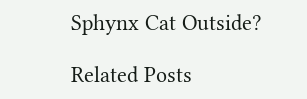Sphynx Cat Outside?

Related Posts